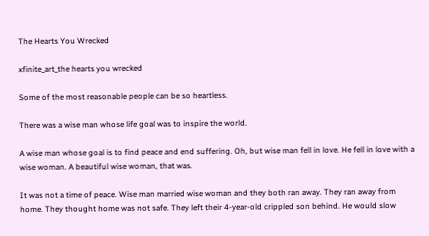The Hearts You Wrecked

xfinite_art_the hearts you wrecked

Some of the most reasonable people can be so heartless.

There was a wise man whose life goal was to inspire the world.

A wise man whose goal is to find peace and end suffering. Oh, but wise man fell in love. He fell in love with a wise woman. A beautiful wise woman, that was.

It was not a time of peace. Wise man married wise woman and they both ran away. They ran away from home. They thought home was not safe. They left their 4-year-old crippled son behind. He would slow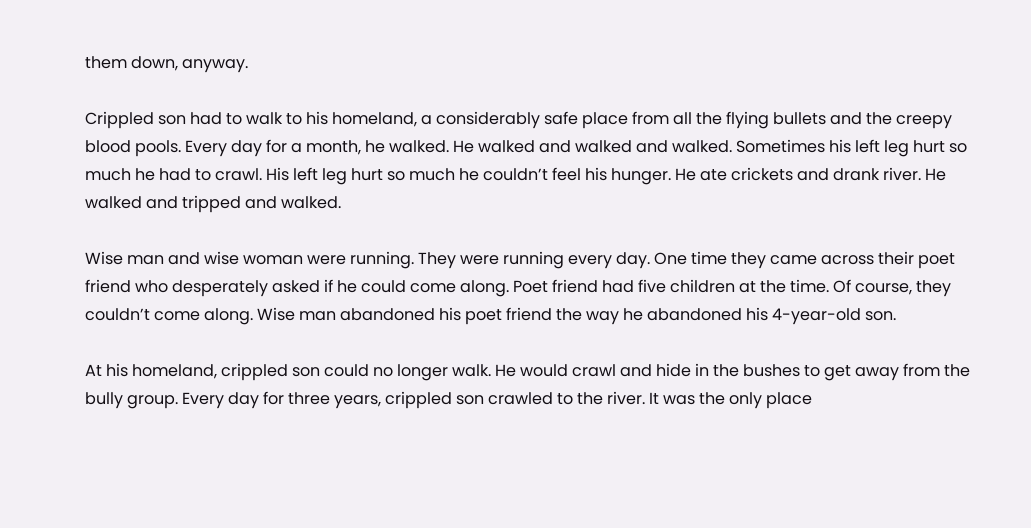them down, anyway.

Crippled son had to walk to his homeland, a considerably safe place from all the flying bullets and the creepy blood pools. Every day for a month, he walked. He walked and walked and walked. Sometimes his left leg hurt so much he had to crawl. His left leg hurt so much he couldn’t feel his hunger. He ate crickets and drank river. He walked and tripped and walked.

Wise man and wise woman were running. They were running every day. One time they came across their poet friend who desperately asked if he could come along. Poet friend had five children at the time. Of course, they couldn’t come along. Wise man abandoned his poet friend the way he abandoned his 4-year-old son.

At his homeland, crippled son could no longer walk. He would crawl and hide in the bushes to get away from the bully group. Every day for three years, crippled son crawled to the river. It was the only place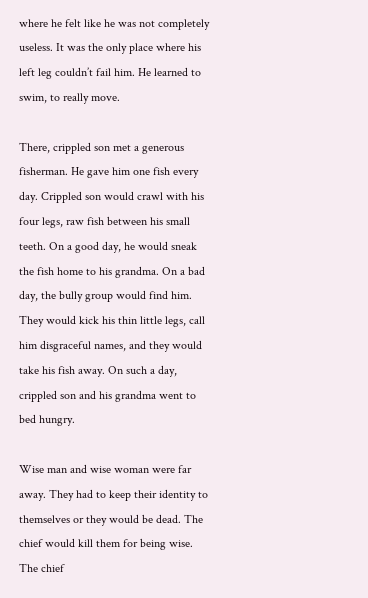where he felt like he was not completely useless. It was the only place where his left leg couldn’t fail him. He learned to swim, to really move.

There, crippled son met a generous fisherman. He gave him one fish every day. Crippled son would crawl with his four legs, raw fish between his small teeth. On a good day, he would sneak the fish home to his grandma. On a bad day, the bully group would find him. They would kick his thin little legs, call him disgraceful names, and they would take his fish away. On such a day, crippled son and his grandma went to bed hungry.

Wise man and wise woman were far away. They had to keep their identity to themselves or they would be dead. The chief would kill them for being wise. The chief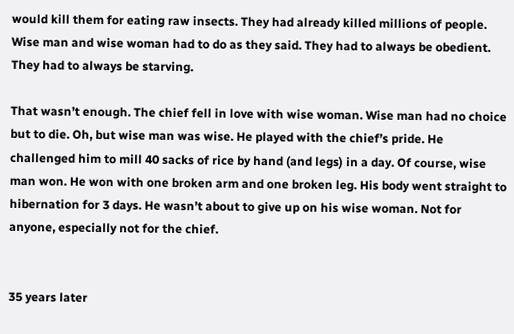would kill them for eating raw insects. They had already killed millions of people. Wise man and wise woman had to do as they said. They had to always be obedient. They had to always be starving.

That wasn’t enough. The chief fell in love with wise woman. Wise man had no choice but to die. Oh, but wise man was wise. He played with the chief’s pride. He challenged him to mill 40 sacks of rice by hand (and legs) in a day. Of course, wise man won. He won with one broken arm and one broken leg. His body went straight to hibernation for 3 days. He wasn’t about to give up on his wise woman. Not for anyone, especially not for the chief.


35 years later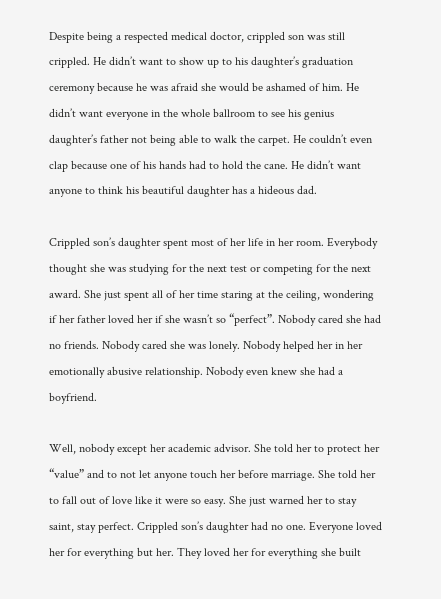Despite being a respected medical doctor, crippled son was still crippled. He didn’t want to show up to his daughter’s graduation ceremony because he was afraid she would be ashamed of him. He didn’t want everyone in the whole ballroom to see his genius daughter’s father not being able to walk the carpet. He couldn’t even clap because one of his hands had to hold the cane. He didn’t want anyone to think his beautiful daughter has a hideous dad.

Crippled son’s daughter spent most of her life in her room. Everybody thought she was studying for the next test or competing for the next award. She just spent all of her time staring at the ceiling, wondering if her father loved her if she wasn’t so “perfect”. Nobody cared she had no friends. Nobody cared she was lonely. Nobody helped her in her emotionally abusive relationship. Nobody even knew she had a boyfriend.

Well, nobody except her academic advisor. She told her to protect her “value” and to not let anyone touch her before marriage. She told her to fall out of love like it were so easy. She just warned her to stay saint, stay perfect. Crippled son’s daughter had no one. Everyone loved her for everything but her. They loved her for everything she built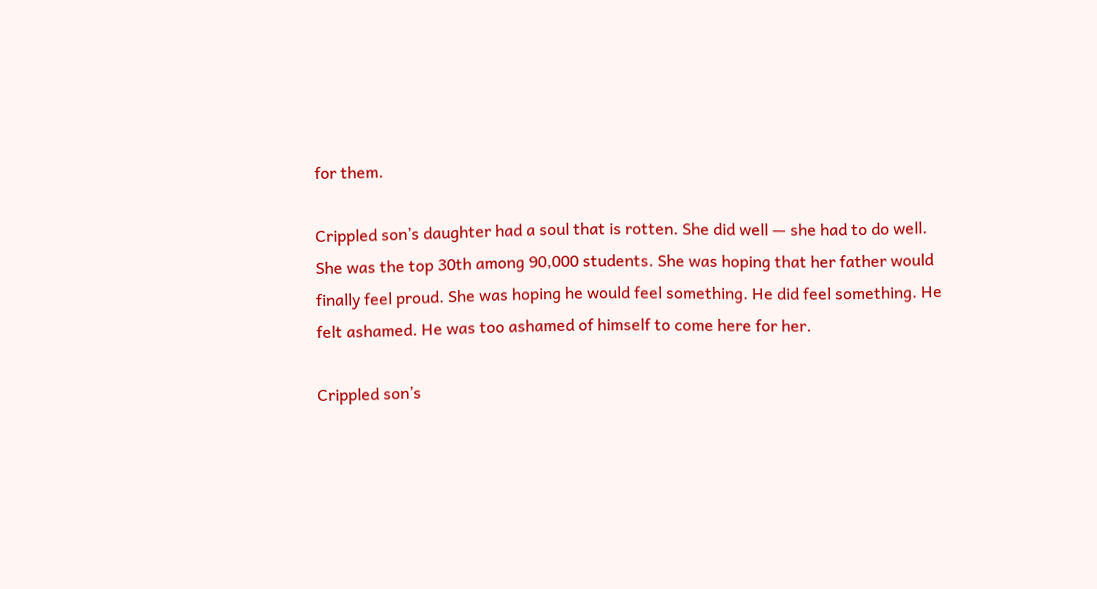for them.

Crippled son’s daughter had a soul that is rotten. She did well — she had to do well. She was the top 30th among 90,000 students. She was hoping that her father would finally feel proud. She was hoping he would feel something. He did feel something. He felt ashamed. He was too ashamed of himself to come here for her.

Crippled son’s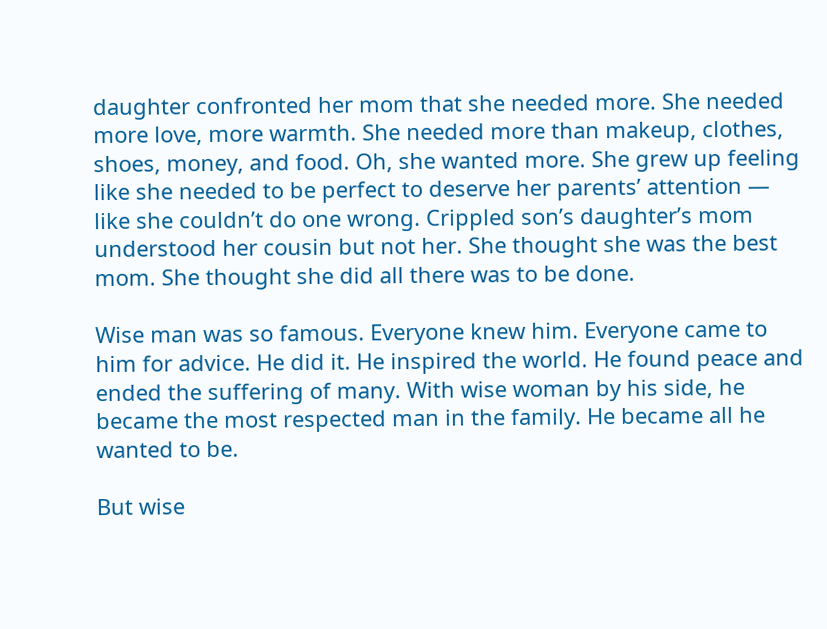daughter confronted her mom that she needed more. She needed more love, more warmth. She needed more than makeup, clothes, shoes, money, and food. Oh, she wanted more. She grew up feeling like she needed to be perfect to deserve her parents’ attention — like she couldn’t do one wrong. Crippled son’s daughter’s mom understood her cousin but not her. She thought she was the best mom. She thought she did all there was to be done.

Wise man was so famous. Everyone knew him. Everyone came to him for advice. He did it. He inspired the world. He found peace and ended the suffering of many. With wise woman by his side, he became the most respected man in the family. He became all he wanted to be.

But wise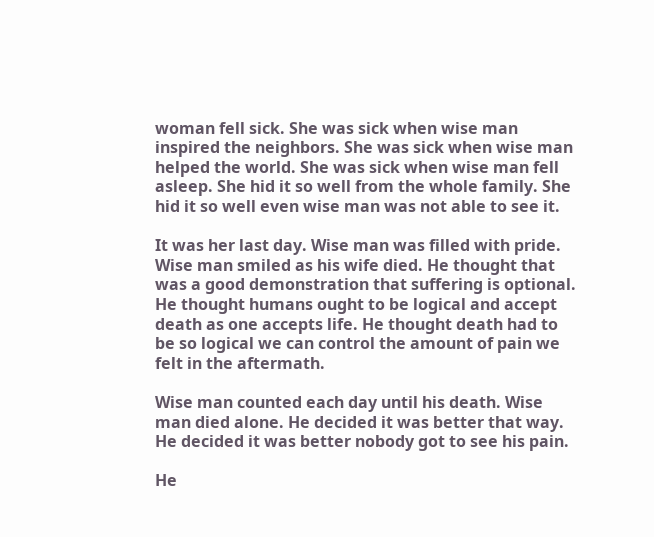woman fell sick. She was sick when wise man inspired the neighbors. She was sick when wise man helped the world. She was sick when wise man fell asleep. She hid it so well from the whole family. She hid it so well even wise man was not able to see it.

It was her last day. Wise man was filled with pride. Wise man smiled as his wife died. He thought that was a good demonstration that suffering is optional. He thought humans ought to be logical and accept death as one accepts life. He thought death had to be so logical we can control the amount of pain we felt in the aftermath.

Wise man counted each day until his death. Wise man died alone. He decided it was better that way. He decided it was better nobody got to see his pain.

He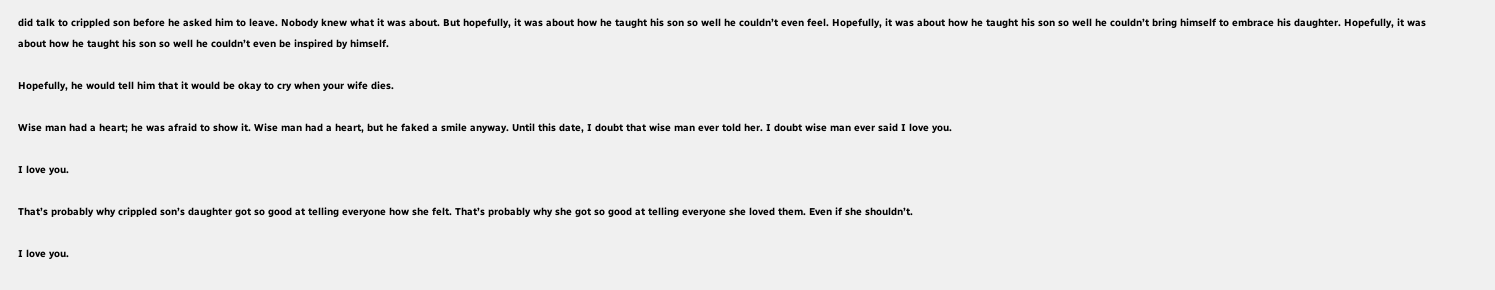did talk to crippled son before he asked him to leave. Nobody knew what it was about. But hopefully, it was about how he taught his son so well he couldn’t even feel. Hopefully, it was about how he taught his son so well he couldn’t bring himself to embrace his daughter. Hopefully, it was about how he taught his son so well he couldn’t even be inspired by himself.

Hopefully, he would tell him that it would be okay to cry when your wife dies.

Wise man had a heart; he was afraid to show it. Wise man had a heart, but he faked a smile anyway. Until this date, I doubt that wise man ever told her. I doubt wise man ever said I love you.

I love you.

That’s probably why crippled son’s daughter got so good at telling everyone how she felt. That’s probably why she got so good at telling everyone she loved them. Even if she shouldn’t.

I love you.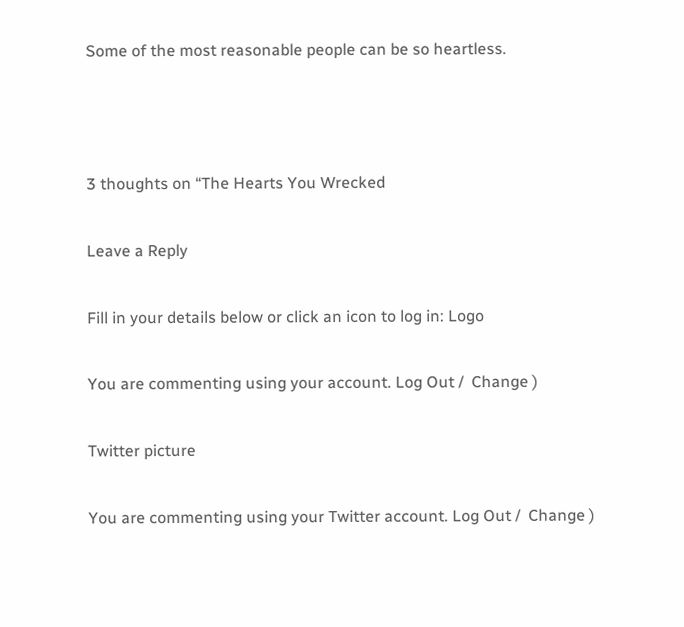Some of the most reasonable people can be so heartless.



3 thoughts on “The Hearts You Wrecked

Leave a Reply

Fill in your details below or click an icon to log in: Logo

You are commenting using your account. Log Out /  Change )

Twitter picture

You are commenting using your Twitter account. Log Out /  Change )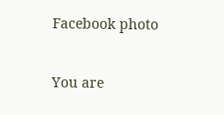Facebook photo

You are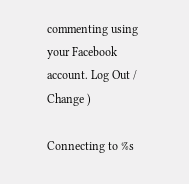commenting using your Facebook account. Log Out /  Change )

Connecting to %s